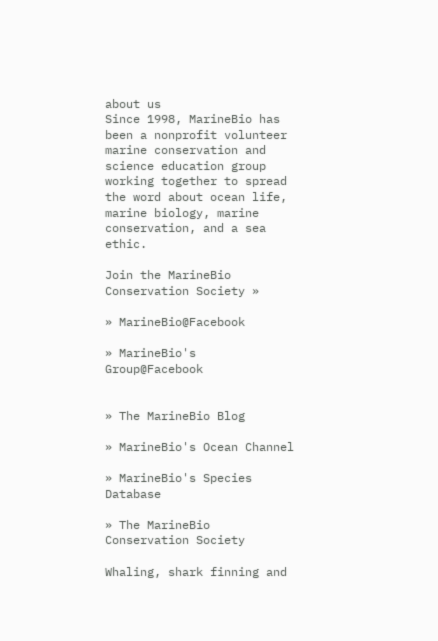about us
Since 1998, MarineBio has been a nonprofit volunteer marine conservation and science education group working together to spread the word about ocean life, marine biology, marine conservation, and a sea ethic.

Join the MarineBio Conservation Society »

» MarineBio@Facebook

» MarineBio's Group@Facebook


» The MarineBio Blog

» MarineBio's Ocean Channel

» MarineBio's Species Database

» The MarineBio Conservation Society

Whaling, shark finning and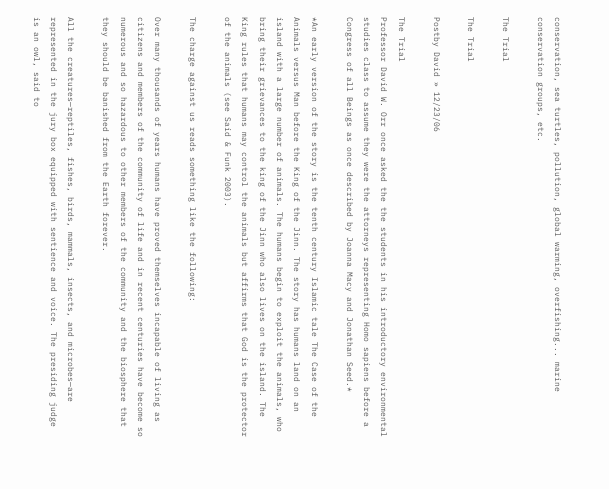conservation, sea turtles, pollution, global warming, overfishing... marine conservation groups, etc.

The Trial

The Trial

Postby David » 12/23/06

The Trial
Professor David W. Orr once asked the the students in his introductory environmental studies class to assume they were the attorneys representing Homo sapiens before a Congress of all Beings as once described by Joanna Macy and Jonathan Seed.*

*An early version of the story is the tenth century Islamic tale The Case of the Animals versus Man before the King of the Jinn. The story has humans land on an island with a large number of animals. The humans begin to exploit the animals, who bring their grievances to the king of the Jinn who also lives on the island. The King rules that humans may control the animals but affirms that God is the protector of the animals (see Said & Funk 2003).

The charge against us reads something like the following:

Over many thousands of years humans have proved themselves incapable of living as citizens and members of the community of life and in recent centuries have become so numerous and so hazardous to other members of the community and the biosphere that they should be banished from the Earth forever.

All the creatures—reptiles, fishes, birds, mammals, insects, and microbes—are represented in the jury box equipped with sentience and voice. The presiding judge is an owl, said to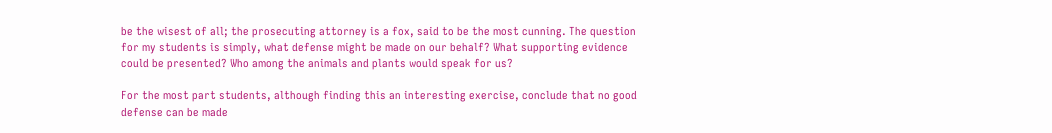be the wisest of all; the prosecuting attorney is a fox, said to be the most cunning. The question for my students is simply, what defense might be made on our behalf? What supporting evidence could be presented? Who among the animals and plants would speak for us?

For the most part students, although finding this an interesting exercise, conclude that no good defense can be made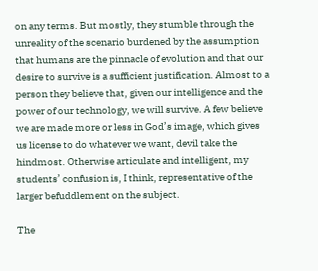on any terms. But mostly, they stumble through the unreality of the scenario burdened by the assumption that humans are the pinnacle of evolution and that our desire to survive is a sufficient justification. Almost to a person they believe that, given our intelligence and the power of our technology, we will survive. A few believe we are made more or less in God’s image, which gives us license to do whatever we want, devil take the hindmost. Otherwise articulate and intelligent, my students’ confusion is, I think, representative of the larger befuddlement on the subject.

The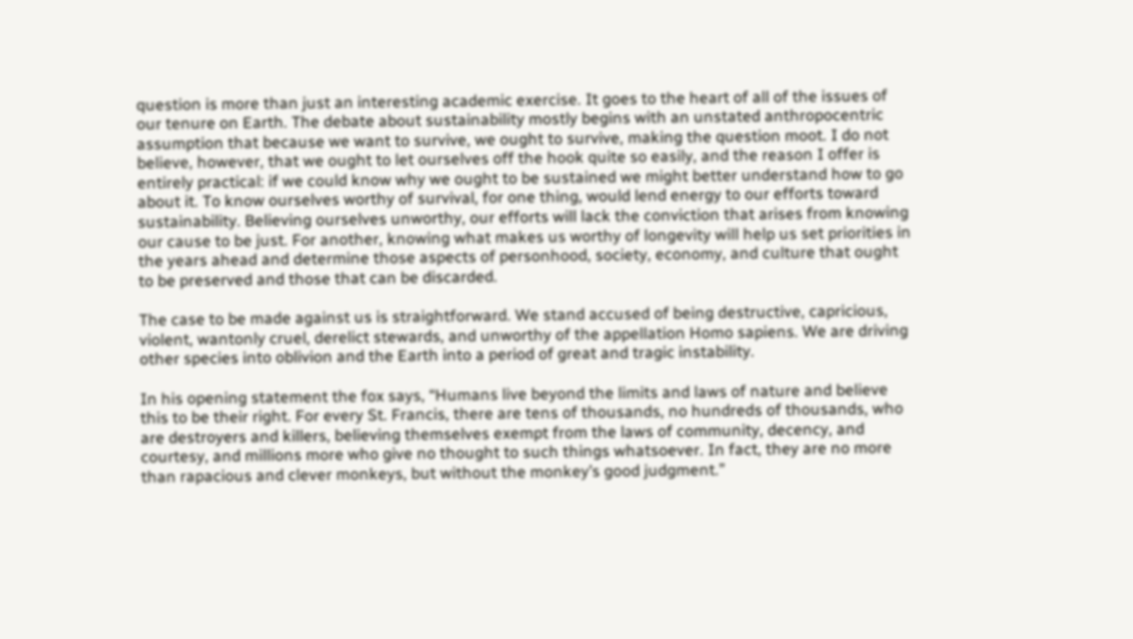question is more than just an interesting academic exercise. It goes to the heart of all of the issues of our tenure on Earth. The debate about sustainability mostly begins with an unstated anthropocentric assumption that because we want to survive, we ought to survive, making the question moot. I do not believe, however, that we ought to let ourselves off the hook quite so easily, and the reason I offer is entirely practical: if we could know why we ought to be sustained we might better understand how to go about it. To know ourselves worthy of survival, for one thing, would lend energy to our efforts toward sustainability. Believing ourselves unworthy, our efforts will lack the conviction that arises from knowing our cause to be just. For another, knowing what makes us worthy of longevity will help us set priorities in the years ahead and determine those aspects of personhood, society, economy, and culture that ought to be preserved and those that can be discarded.

The case to be made against us is straightforward. We stand accused of being destructive, capricious, violent, wantonly cruel, derelict stewards, and unworthy of the appellation Homo sapiens. We are driving other species into oblivion and the Earth into a period of great and tragic instability.

In his opening statement the fox says, “Humans live beyond the limits and laws of nature and believe this to be their right. For every St. Francis, there are tens of thousands, no hundreds of thousands, who are destroyers and killers, believing themselves exempt from the laws of community, decency, and courtesy, and millions more who give no thought to such things whatsoever. In fact, they are no more than rapacious and clever monkeys, but without the monkey’s good judgment.”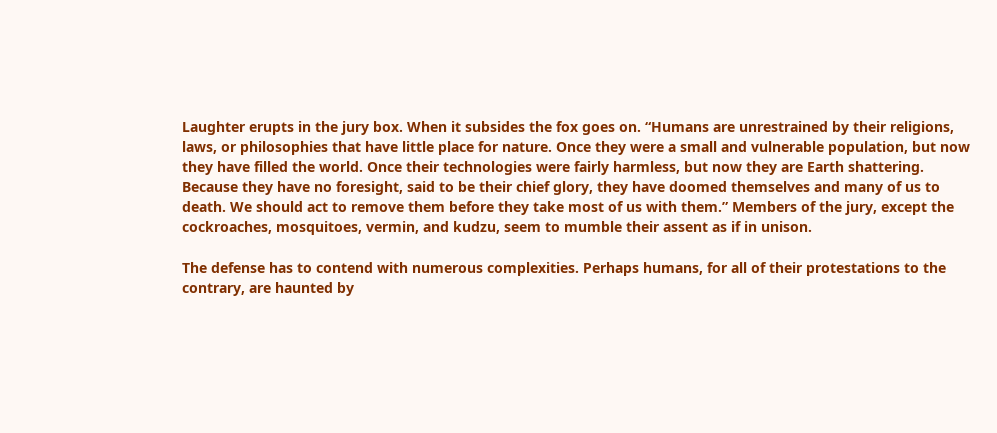Laughter erupts in the jury box. When it subsides the fox goes on. “Humans are unrestrained by their religions, laws, or philosophies that have little place for nature. Once they were a small and vulnerable population, but now they have filled the world. Once their technologies were fairly harmless, but now they are Earth shattering. Because they have no foresight, said to be their chief glory, they have doomed themselves and many of us to death. We should act to remove them before they take most of us with them.” Members of the jury, except the cockroaches, mosquitoes, vermin, and kudzu, seem to mumble their assent as if in unison.

The defense has to contend with numerous complexities. Perhaps humans, for all of their protestations to the contrary, are haunted by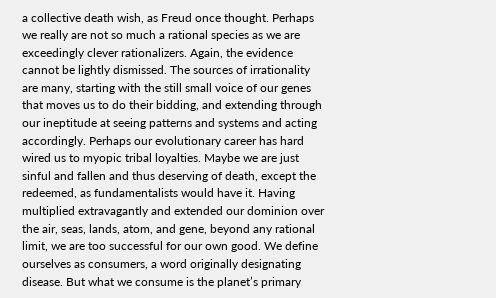a collective death wish, as Freud once thought. Perhaps we really are not so much a rational species as we are exceedingly clever rationalizers. Again, the evidence cannot be lightly dismissed. The sources of irrationality are many, starting with the still small voice of our genes that moves us to do their bidding, and extending through our ineptitude at seeing patterns and systems and acting accordingly. Perhaps our evolutionary career has hard wired us to myopic tribal loyalties. Maybe we are just sinful and fallen and thus deserving of death, except the redeemed, as fundamentalists would have it. Having multiplied extravagantly and extended our dominion over the air, seas, lands, atom, and gene, beyond any rational limit, we are too successful for our own good. We define ourselves as consumers, a word originally designating disease. But what we consume is the planet’s primary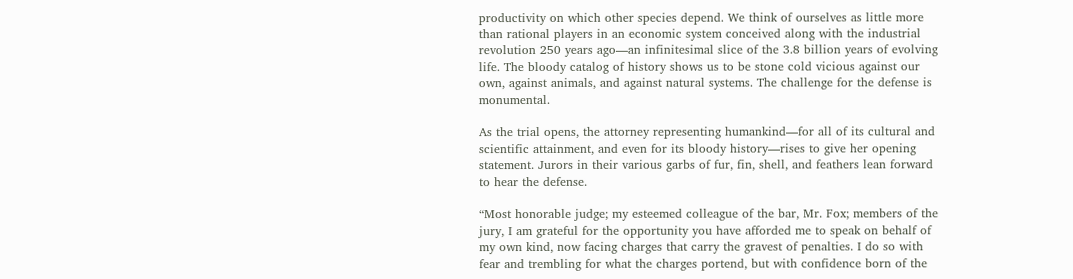productivity on which other species depend. We think of ourselves as little more than rational players in an economic system conceived along with the industrial revolution 250 years ago—an infinitesimal slice of the 3.8 billion years of evolving life. The bloody catalog of history shows us to be stone cold vicious against our own, against animals, and against natural systems. The challenge for the defense is monumental.

As the trial opens, the attorney representing humankind—for all of its cultural and scientific attainment, and even for its bloody history—rises to give her opening statement. Jurors in their various garbs of fur, fin, shell, and feathers lean forward to hear the defense.

“Most honorable judge; my esteemed colleague of the bar, Mr. Fox; members of the jury, I am grateful for the opportunity you have afforded me to speak on behalf of my own kind, now facing charges that carry the gravest of penalties. I do so with fear and trembling for what the charges portend, but with confidence born of the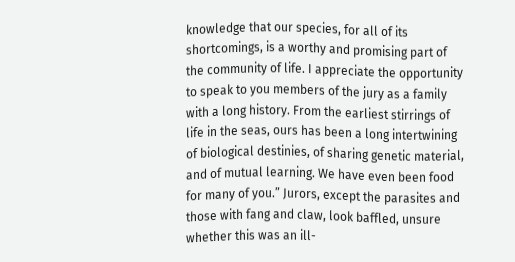knowledge that our species, for all of its shortcomings, is a worthy and promising part of the community of life. I appreciate the opportunity to speak to you members of the jury as a family with a long history. From the earliest stirrings of life in the seas, ours has been a long intertwining of biological destinies, of sharing genetic material, and of mutual learning. We have even been food for many of you.” Jurors, except the parasites and those with fang and claw, look baffled, unsure whether this was an ill-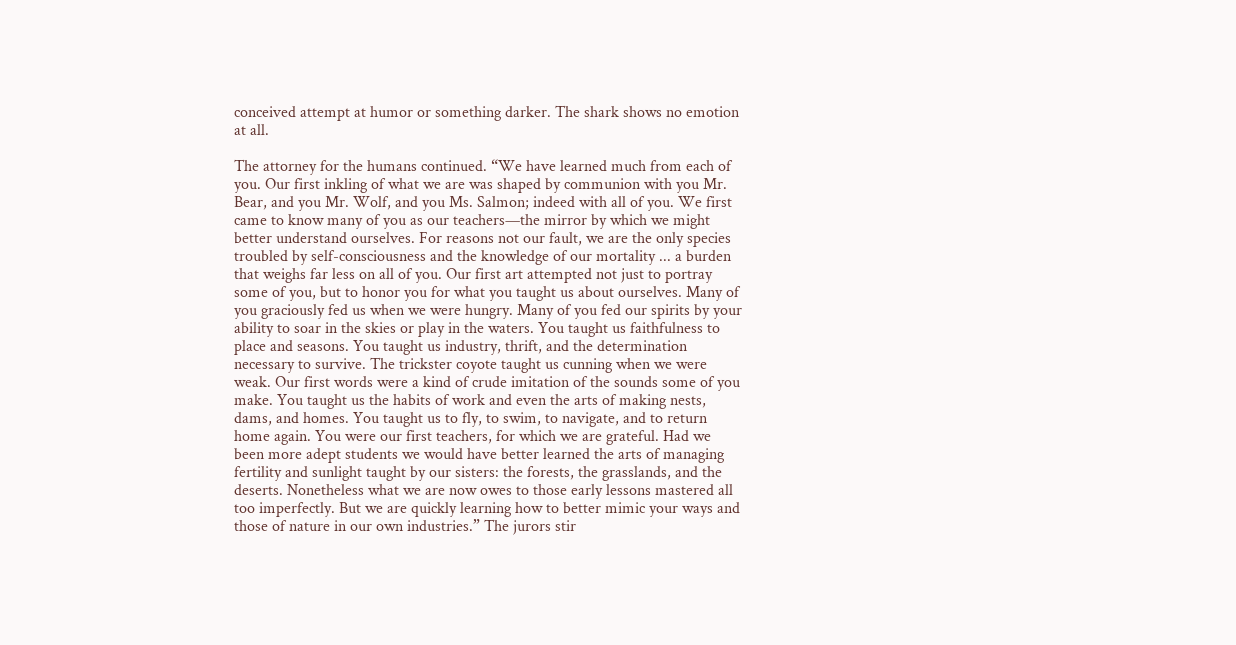conceived attempt at humor or something darker. The shark shows no emotion at all.

The attorney for the humans continued. “We have learned much from each of you. Our first inkling of what we are was shaped by communion with you Mr. Bear, and you Mr. Wolf, and you Ms. Salmon; indeed with all of you. We first came to know many of you as our teachers—the mirror by which we might better understand ourselves. For reasons not our fault, we are the only species troubled by self-consciousness and the knowledge of our mortality ... a burden that weighs far less on all of you. Our first art attempted not just to portray some of you, but to honor you for what you taught us about ourselves. Many of you graciously fed us when we were hungry. Many of you fed our spirits by your ability to soar in the skies or play in the waters. You taught us faithfulness to place and seasons. You taught us industry, thrift, and the determination necessary to survive. The trickster coyote taught us cunning when we were weak. Our first words were a kind of crude imitation of the sounds some of you make. You taught us the habits of work and even the arts of making nests, dams, and homes. You taught us to fly, to swim, to navigate, and to return home again. You were our first teachers, for which we are grateful. Had we been more adept students we would have better learned the arts of managing fertility and sunlight taught by our sisters: the forests, the grasslands, and the deserts. Nonetheless what we are now owes to those early lessons mastered all too imperfectly. But we are quickly learning how to better mimic your ways and those of nature in our own industries.” The jurors stir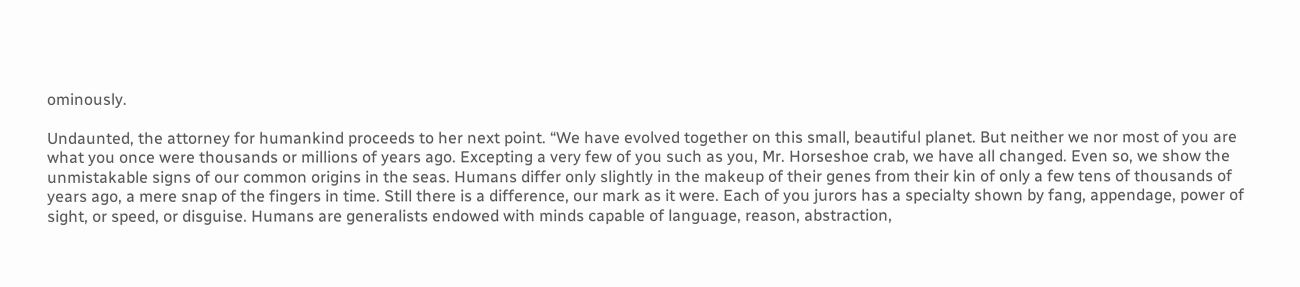ominously.

Undaunted, the attorney for humankind proceeds to her next point. “We have evolved together on this small, beautiful planet. But neither we nor most of you are what you once were thousands or millions of years ago. Excepting a very few of you such as you, Mr. Horseshoe crab, we have all changed. Even so, we show the unmistakable signs of our common origins in the seas. Humans differ only slightly in the makeup of their genes from their kin of only a few tens of thousands of years ago, a mere snap of the fingers in time. Still there is a difference, our mark as it were. Each of you jurors has a specialty shown by fang, appendage, power of sight, or speed, or disguise. Humans are generalists endowed with minds capable of language, reason, abstraction,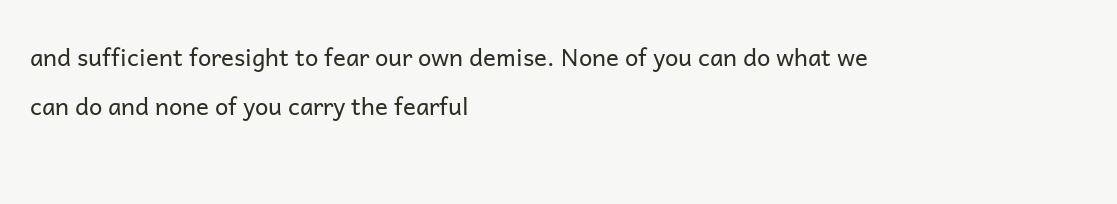and sufficient foresight to fear our own demise. None of you can do what we can do and none of you carry the fearful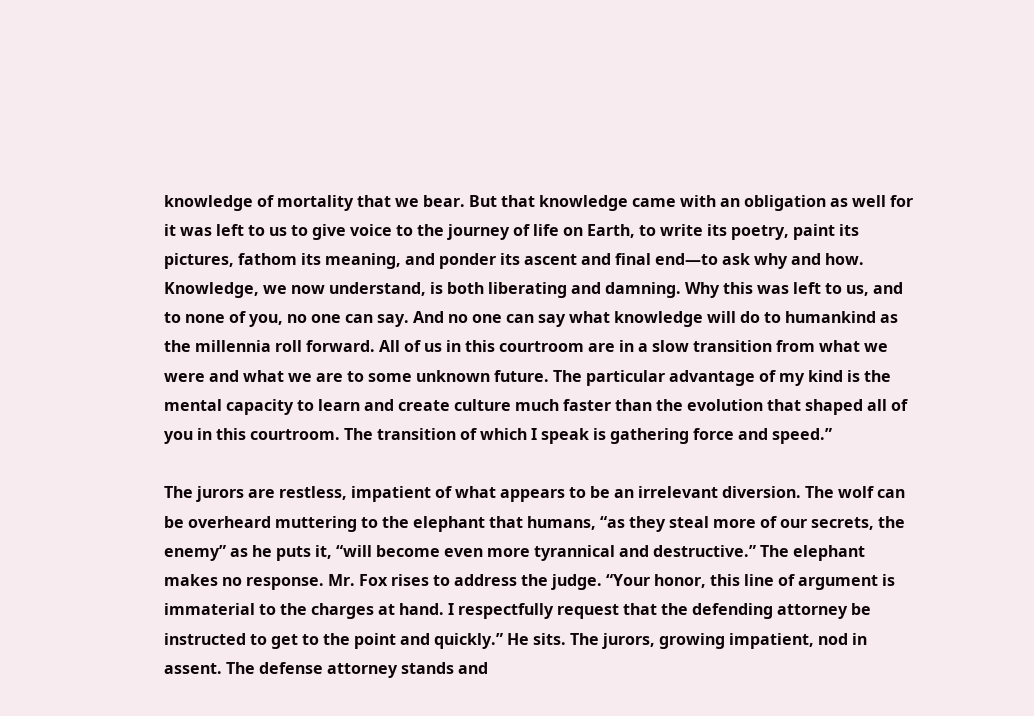knowledge of mortality that we bear. But that knowledge came with an obligation as well for it was left to us to give voice to the journey of life on Earth, to write its poetry, paint its pictures, fathom its meaning, and ponder its ascent and final end—to ask why and how. Knowledge, we now understand, is both liberating and damning. Why this was left to us, and to none of you, no one can say. And no one can say what knowledge will do to humankind as the millennia roll forward. All of us in this courtroom are in a slow transition from what we were and what we are to some unknown future. The particular advantage of my kind is the mental capacity to learn and create culture much faster than the evolution that shaped all of you in this courtroom. The transition of which I speak is gathering force and speed.”

The jurors are restless, impatient of what appears to be an irrelevant diversion. The wolf can be overheard muttering to the elephant that humans, “as they steal more of our secrets, the enemy” as he puts it, “will become even more tyrannical and destructive.” The elephant makes no response. Mr. Fox rises to address the judge. “Your honor, this line of argument is immaterial to the charges at hand. I respectfully request that the defending attorney be instructed to get to the point and quickly.” He sits. The jurors, growing impatient, nod in assent. The defense attorney stands and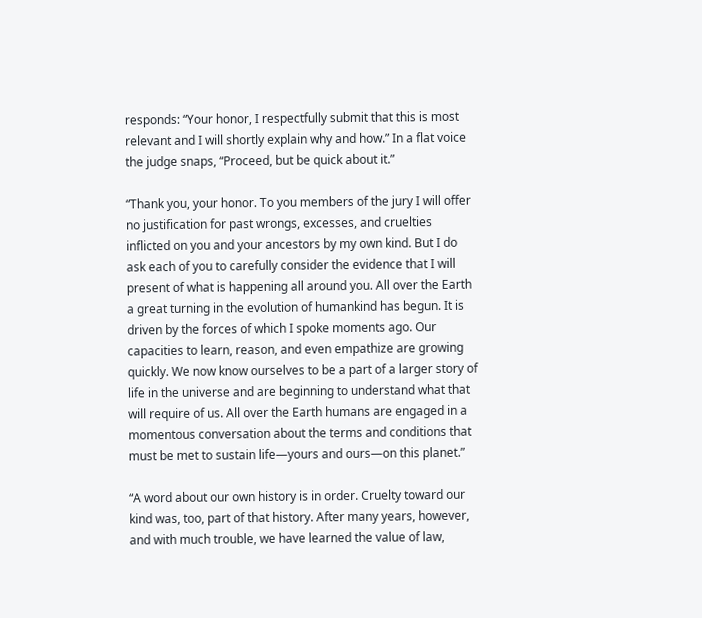responds: “Your honor, I respectfully submit that this is most relevant and I will shortly explain why and how.” In a flat voice the judge snaps, “Proceed, but be quick about it.”

“Thank you, your honor. To you members of the jury I will offer no justification for past wrongs, excesses, and cruelties inflicted on you and your ancestors by my own kind. But I do ask each of you to carefully consider the evidence that I will present of what is happening all around you. All over the Earth a great turning in the evolution of humankind has begun. It is driven by the forces of which I spoke moments ago. Our capacities to learn, reason, and even empathize are growing quickly. We now know ourselves to be a part of a larger story of life in the universe and are beginning to understand what that will require of us. All over the Earth humans are engaged in a momentous conversation about the terms and conditions that must be met to sustain life—yours and ours—on this planet.”

“A word about our own history is in order. Cruelty toward our kind was, too, part of that history. After many years, however, and with much trouble, we have learned the value of law,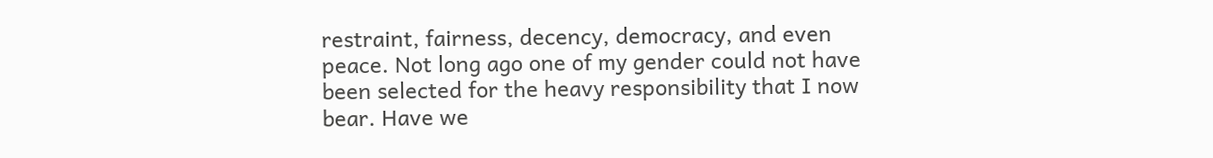restraint, fairness, decency, democracy, and even peace. Not long ago one of my gender could not have been selected for the heavy responsibility that I now bear. Have we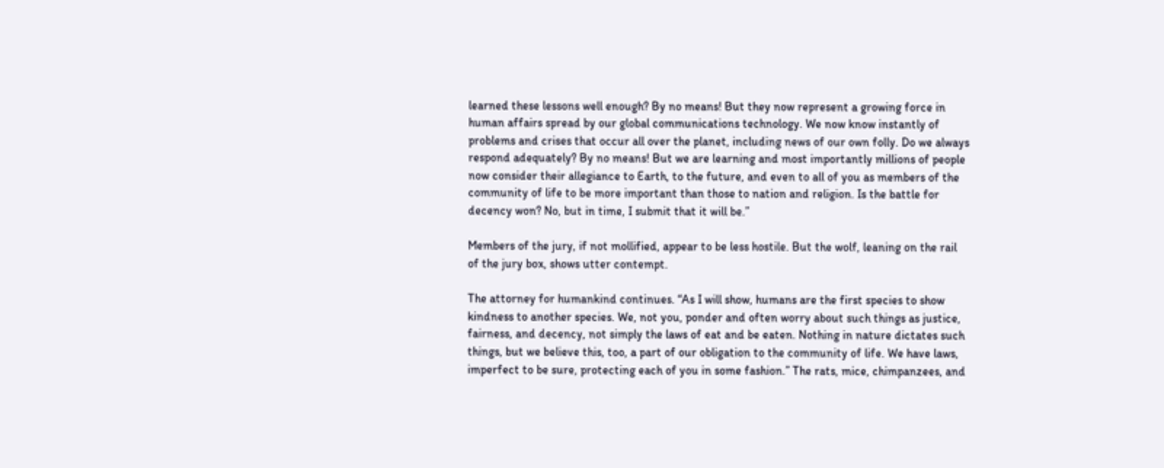learned these lessons well enough? By no means! But they now represent a growing force in human affairs spread by our global communications technology. We now know instantly of problems and crises that occur all over the planet, including news of our own folly. Do we always respond adequately? By no means! But we are learning and most importantly millions of people now consider their allegiance to Earth, to the future, and even to all of you as members of the community of life to be more important than those to nation and religion. Is the battle for decency won? No, but in time, I submit that it will be.”

Members of the jury, if not mollified, appear to be less hostile. But the wolf, leaning on the rail of the jury box, shows utter contempt.

The attorney for humankind continues. “As I will show, humans are the first species to show kindness to another species. We, not you, ponder and often worry about such things as justice, fairness, and decency, not simply the laws of eat and be eaten. Nothing in nature dictates such things, but we believe this, too, a part of our obligation to the community of life. We have laws, imperfect to be sure, protecting each of you in some fashion.” The rats, mice, chimpanzees, and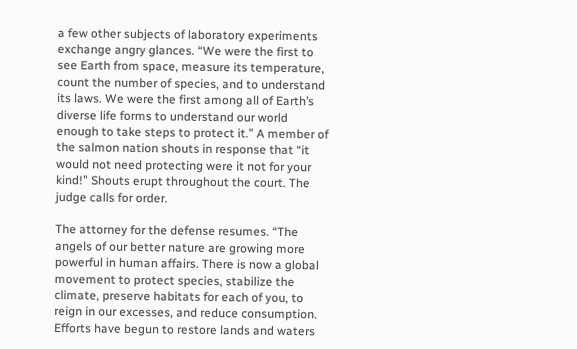a few other subjects of laboratory experiments exchange angry glances. “We were the first to see Earth from space, measure its temperature, count the number of species, and to understand its laws. We were the first among all of Earth’s diverse life forms to understand our world enough to take steps to protect it.” A member of the salmon nation shouts in response that “it would not need protecting were it not for your kind!” Shouts erupt throughout the court. The judge calls for order.

The attorney for the defense resumes. “The angels of our better nature are growing more powerful in human affairs. There is now a global movement to protect species, stabilize the climate, preserve habitats for each of you, to reign in our excesses, and reduce consumption. Efforts have begun to restore lands and waters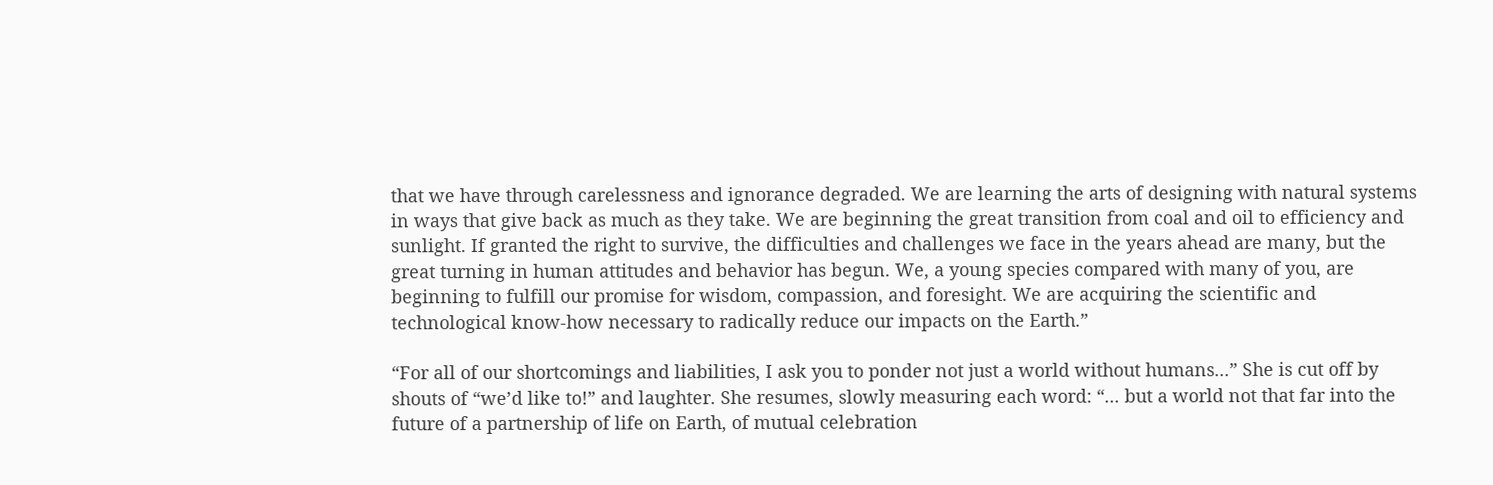that we have through carelessness and ignorance degraded. We are learning the arts of designing with natural systems in ways that give back as much as they take. We are beginning the great transition from coal and oil to efficiency and sunlight. If granted the right to survive, the difficulties and challenges we face in the years ahead are many, but the great turning in human attitudes and behavior has begun. We, a young species compared with many of you, are beginning to fulfill our promise for wisdom, compassion, and foresight. We are acquiring the scientific and technological know-how necessary to radically reduce our impacts on the Earth.”

“For all of our shortcomings and liabilities, I ask you to ponder not just a world without humans...” She is cut off by shouts of “we’d like to!” and laughter. She resumes, slowly measuring each word: “... but a world not that far into the future of a partnership of life on Earth, of mutual celebration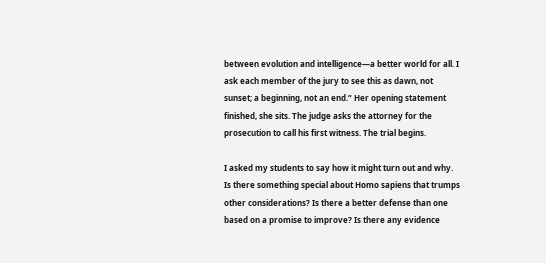between evolution and intelligence—a better world for all. I ask each member of the jury to see this as dawn, not sunset; a beginning, not an end.” Her opening statement finished, she sits. The judge asks the attorney for the prosecution to call his first witness. The trial begins.

I asked my students to say how it might turn out and why. Is there something special about Homo sapiens that trumps other considerations? Is there a better defense than one based on a promise to improve? Is there any evidence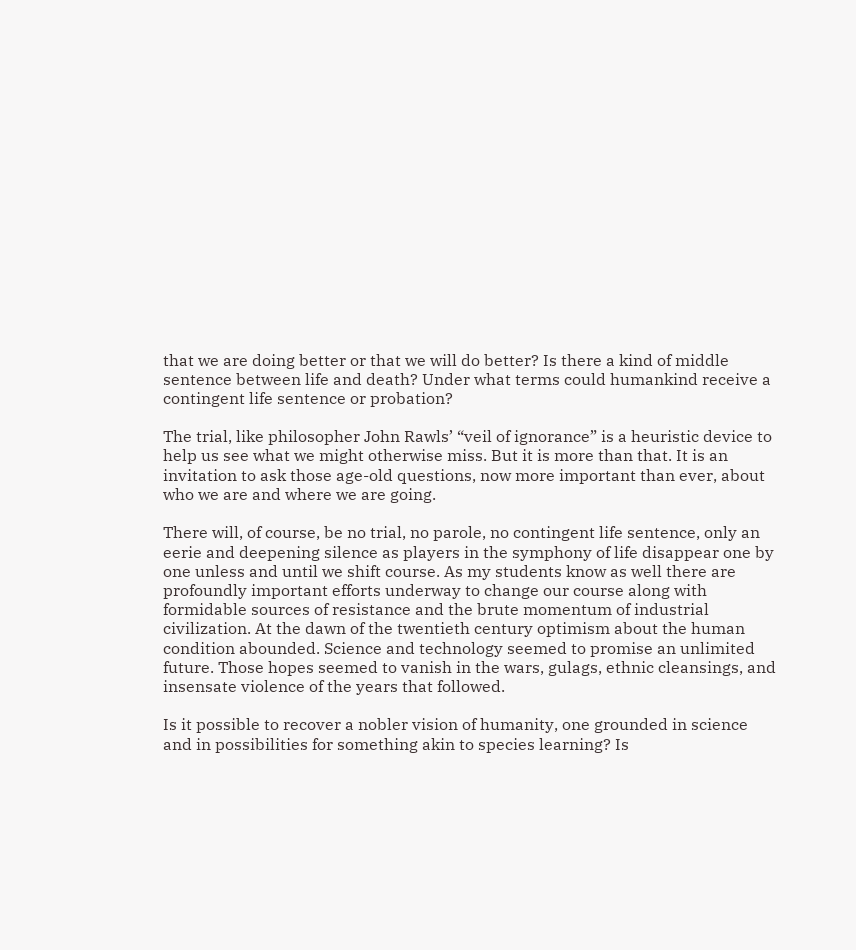that we are doing better or that we will do better? Is there a kind of middle sentence between life and death? Under what terms could humankind receive a contingent life sentence or probation?

The trial, like philosopher John Rawls’ “veil of ignorance” is a heuristic device to help us see what we might otherwise miss. But it is more than that. It is an invitation to ask those age-old questions, now more important than ever, about who we are and where we are going.

There will, of course, be no trial, no parole, no contingent life sentence, only an eerie and deepening silence as players in the symphony of life disappear one by one unless and until we shift course. As my students know as well there are profoundly important efforts underway to change our course along with formidable sources of resistance and the brute momentum of industrial civilization. At the dawn of the twentieth century optimism about the human condition abounded. Science and technology seemed to promise an unlimited future. Those hopes seemed to vanish in the wars, gulags, ethnic cleansings, and insensate violence of the years that followed.

Is it possible to recover a nobler vision of humanity, one grounded in science and in possibilities for something akin to species learning? Is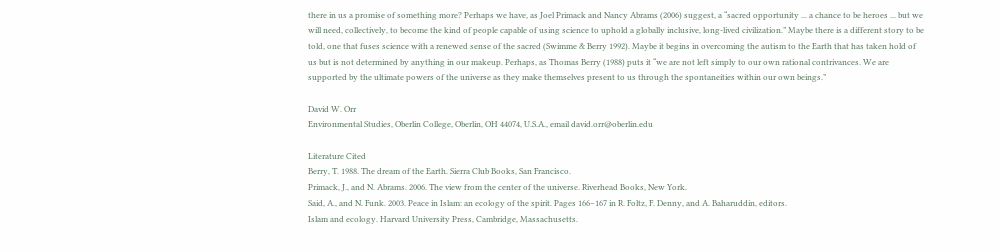there in us a promise of something more? Perhaps we have, as Joel Primack and Nancy Abrams (2006) suggest, a “sacred opportunity ... a chance to be heroes ... but we will need, collectively, to become the kind of people capable of using science to uphold a globally inclusive, long-lived civilization.” Maybe there is a different story to be told, one that fuses science with a renewed sense of the sacred (Swimme & Berry 1992). Maybe it begins in overcoming the autism to the Earth that has taken hold of us but is not determined by anything in our makeup. Perhaps, as Thomas Berry (1988) puts it “we are not left simply to our own rational contrivances. We are supported by the ultimate powers of the universe as they make themselves present to us through the spontaneities within our own beings.”

David W. Orr
Environmental Studies, Oberlin College, Oberlin, OH 44074, U.S.A., email david.orr@oberlin.edu

Literature Cited
Berry, T. 1988. The dream of the Earth. Sierra Club Books, San Francisco.
Primack, J., and N. Abrams. 2006. The view from the center of the universe. Riverhead Books, New York.
Said, A., and N. Funk. 2003. Peace in Islam: an ecology of the spirit. Pages 166–167 in R. Foltz, F. Denny, and A. Baharuddin, editors.
Islam and ecology. Harvard University Press, Cambridge, Massachusetts.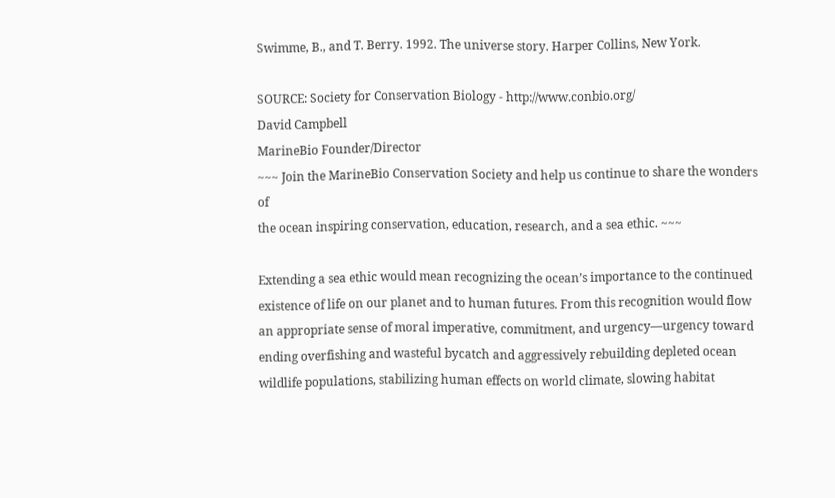Swimme, B., and T. Berry. 1992. The universe story. Harper Collins, New York.

SOURCE: Society for Conservation Biology - http://www.conbio.org/
David Campbell
MarineBio Founder/Director
~~~ Join the MarineBio Conservation Society and help us continue to share the wonders of
the ocean inspiring conservation, education, research, and a sea ethic. ~~~

Extending a sea ethic would mean recognizing the ocean’s importance to the continued existence of life on our planet and to human futures. From this recognition would flow an appropriate sense of moral imperative, commitment, and urgency—urgency toward ending overfishing and wasteful bycatch and aggressively rebuilding depleted ocean wildlife populations, stabilizing human effects on world climate, slowing habitat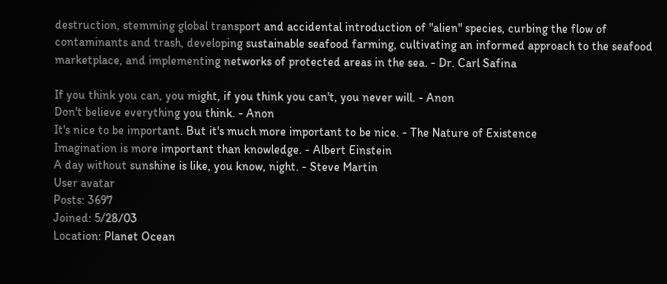destruction, stemming global transport and accidental introduction of "alien" species, curbing the flow of contaminants and trash, developing sustainable seafood farming, cultivating an informed approach to the seafood marketplace, and implementing networks of protected areas in the sea. - Dr. Carl Safina

If you think you can, you might, if you think you can't, you never will. - Anon
Don't believe everything you think. - Anon
It's nice to be important. But it's much more important to be nice. - The Nature of Existence
Imagination is more important than knowledge. - Albert Einstein
A day without sunshine is like, you know, night. - Steve Martin
User avatar
Posts: 3697
Joined: 5/28/03
Location: Planet Ocean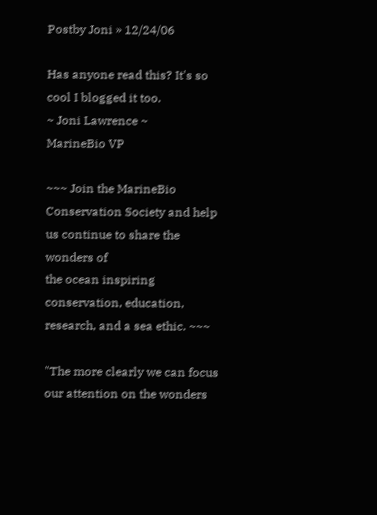Postby Joni » 12/24/06

Has anyone read this? It's so cool I blogged it too.
~ Joni Lawrence ~
MarineBio VP

~~~ Join the MarineBio Conservation Society and help us continue to share the wonders of
the ocean inspiring conservation, education, research, and a sea ethic. ~~~

"The more clearly we can focus our attention on the wonders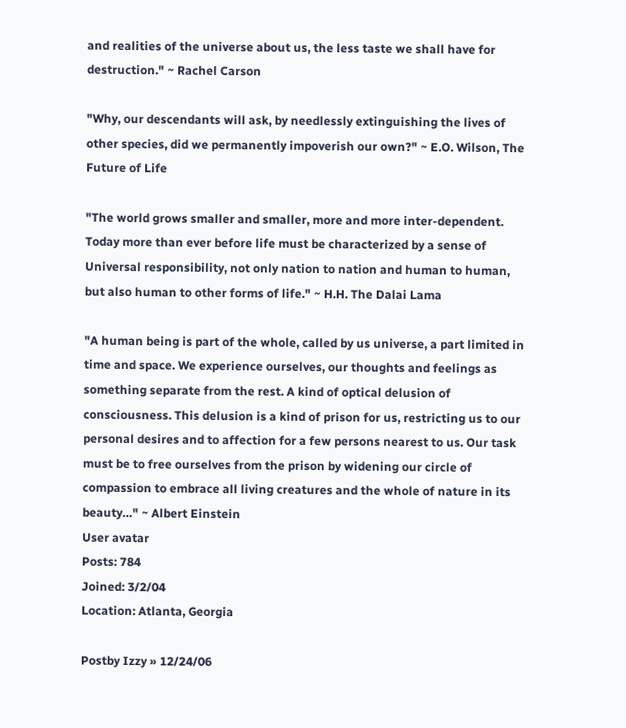and realities of the universe about us, the less taste we shall have for destruction." ~ Rachel Carson

"Why, our descendants will ask, by needlessly extinguishing the lives of other species, did we permanently impoverish our own?" ~ E.O. Wilson, The Future of Life

"The world grows smaller and smaller, more and more inter-dependent. Today more than ever before life must be characterized by a sense of Universal responsibility, not only nation to nation and human to human, but also human to other forms of life." ~ H.H. The Dalai Lama

"A human being is part of the whole, called by us universe, a part limited in time and space. We experience ourselves, our thoughts and feelings as something separate from the rest. A kind of optical delusion of consciousness. This delusion is a kind of prison for us, restricting us to our personal desires and to affection for a few persons nearest to us. Our task must be to free ourselves from the prison by widening our circle of compassion to embrace all living creatures and the whole of nature in its beauty…" ~ Albert Einstein
User avatar
Posts: 784
Joined: 3/2/04
Location: Atlanta, Georgia

Postby Izzy » 12/24/06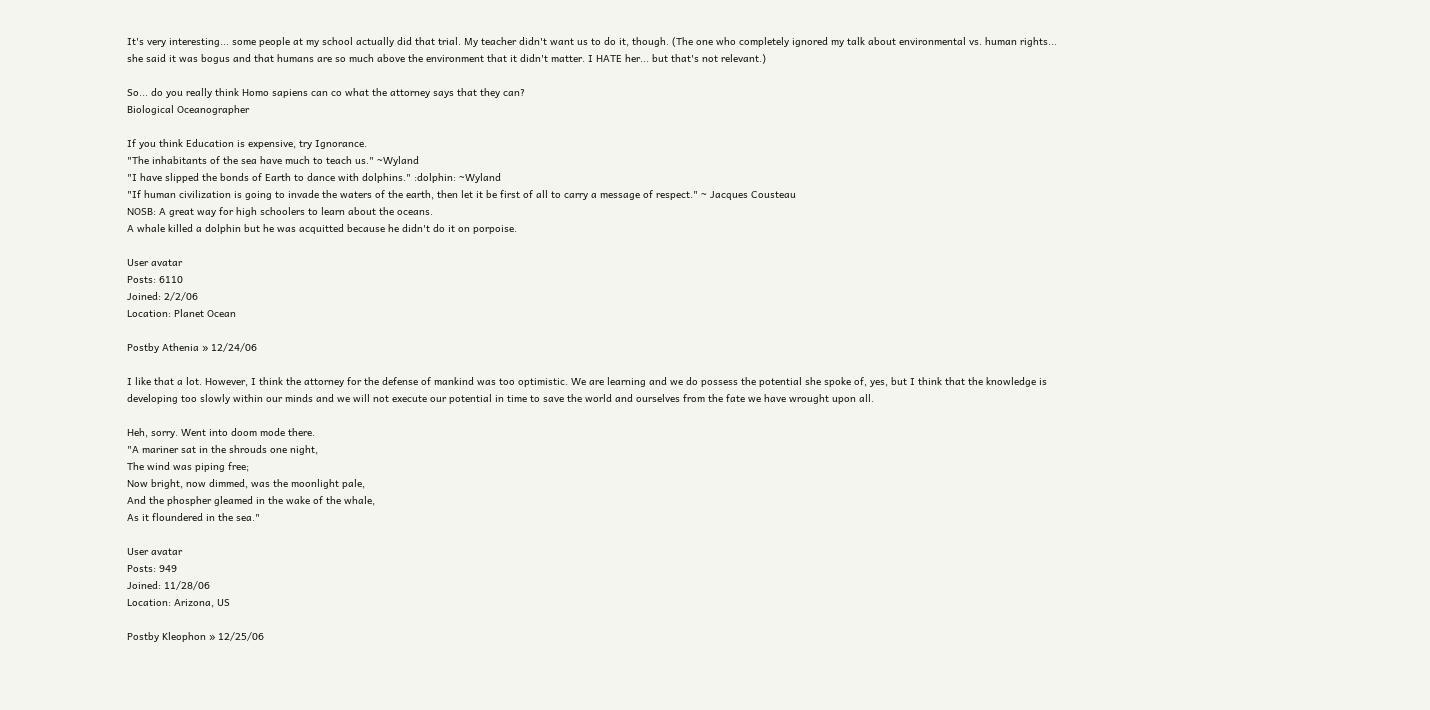It's very interesting... some people at my school actually did that trial. My teacher didn't want us to do it, though. (The one who completely ignored my talk about environmental vs. human rights... she said it was bogus and that humans are so much above the environment that it didn't matter. I HATE her... but that's not relevant.)

So... do you really think Homo sapiens can co what the attorney says that they can?
Biological Oceanographer

If you think Education is expensive, try Ignorance.
"The inhabitants of the sea have much to teach us." ~Wyland
"I have slipped the bonds of Earth to dance with dolphins." :dolphin: ~Wyland
"If human civilization is going to invade the waters of the earth, then let it be first of all to carry a message of respect." ~ Jacques Cousteau
NOSB: A great way for high schoolers to learn about the oceans.
A whale killed a dolphin but he was acquitted because he didn't do it on porpoise.

User avatar
Posts: 6110
Joined: 2/2/06
Location: Planet Ocean

Postby Athenia » 12/24/06

I like that a lot. However, I think the attorney for the defense of mankind was too optimistic. We are learning and we do possess the potential she spoke of, yes, but I think that the knowledge is developing too slowly within our minds and we will not execute our potential in time to save the world and ourselves from the fate we have wrought upon all.

Heh, sorry. Went into doom mode there.
"A mariner sat in the shrouds one night,
The wind was piping free;
Now bright, now dimmed, was the moonlight pale,
And the phospher gleamed in the wake of the whale,
As it floundered in the sea."

User avatar
Posts: 949
Joined: 11/28/06
Location: Arizona, US

Postby Kleophon » 12/25/06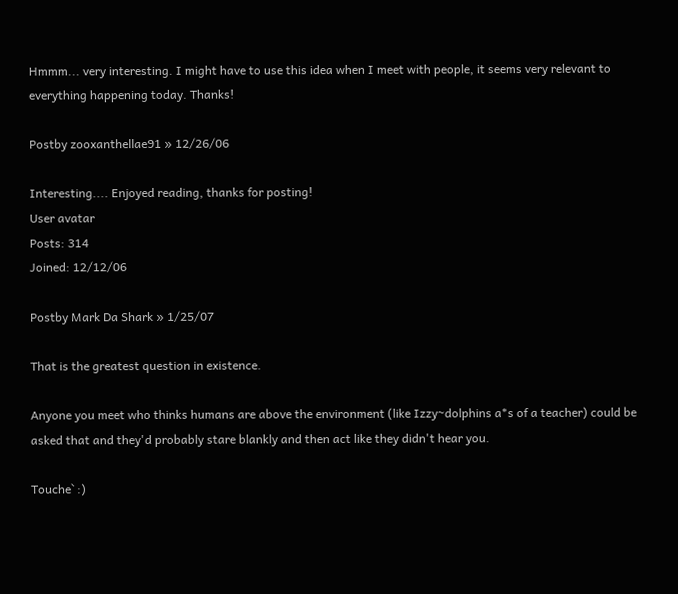Hmmm... very interesting. I might have to use this idea when I meet with people, it seems very relevant to everything happening today. Thanks!

Postby zooxanthellae91 » 12/26/06

Interesting.... Enjoyed reading, thanks for posting!
User avatar
Posts: 314
Joined: 12/12/06

Postby Mark Da Shark » 1/25/07

That is the greatest question in existence.

Anyone you meet who thinks humans are above the environment (like Izzy~dolphins a*s of a teacher) could be asked that and they'd probably stare blankly and then act like they didn't hear you.

Touche` :)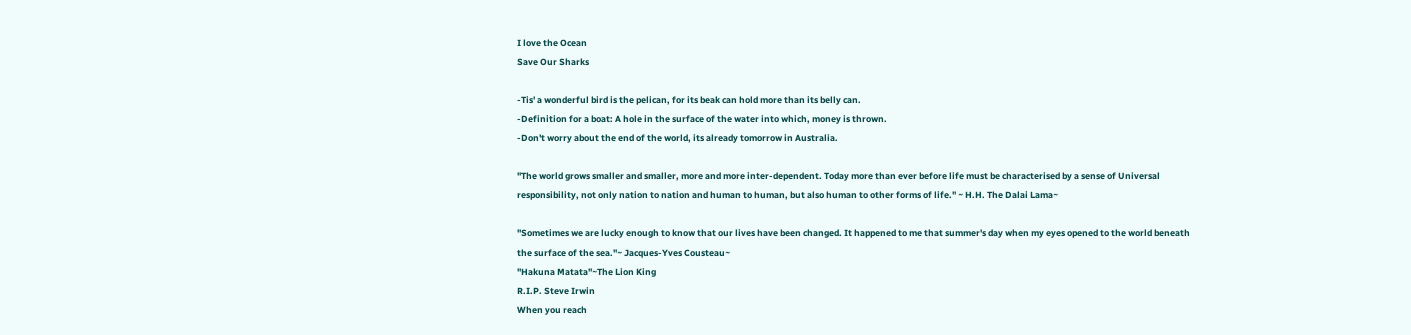I love the Ocean
Save Our Sharks

-Tis' a wonderful bird is the pelican, for its beak can hold more than its belly can.
-Definition for a boat: A hole in the surface of the water into which, money is thrown.
-Don't worry about the end of the world, its already tomorrow in Australia.

"The world grows smaller and smaller, more and more inter-dependent. Today more than ever before life must be characterised by a sense of Universal responsibility, not only nation to nation and human to human, but also human to other forms of life." ~ H.H. The Dalai Lama~

"Sometimes we are lucky enough to know that our lives have been changed. It happened to me that summer's day when my eyes opened to the world beneath the surface of the sea."~ Jacques-Yves Cousteau~
"Hakuna Matata"~The Lion King
R.I.P. Steve Irwin
When you reach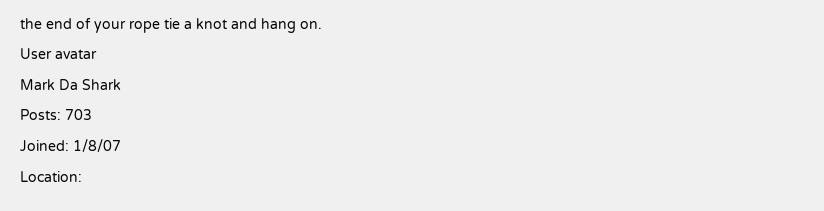the end of your rope tie a knot and hang on.
User avatar
Mark Da Shark
Posts: 703
Joined: 1/8/07
Location: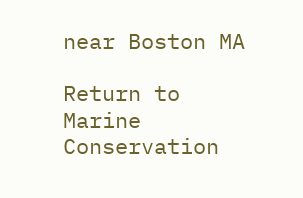near Boston MA

Return to Marine Conservation